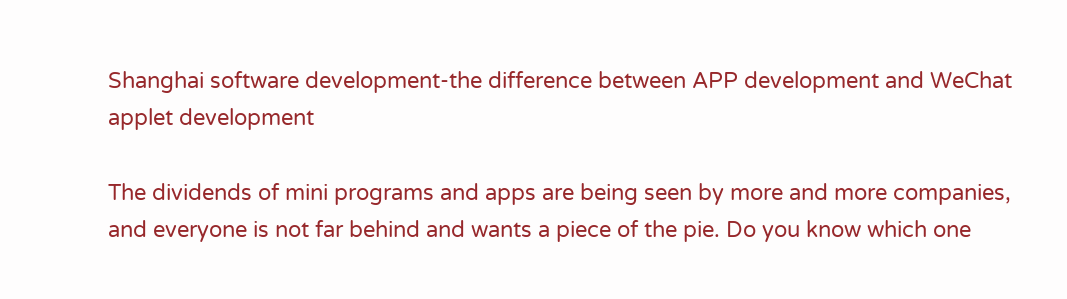Shanghai software development-the difference between APP development and WeChat applet development

The dividends of mini programs and apps are being seen by more and more companies, and everyone is not far behind and wants a piece of the pie. Do you know which one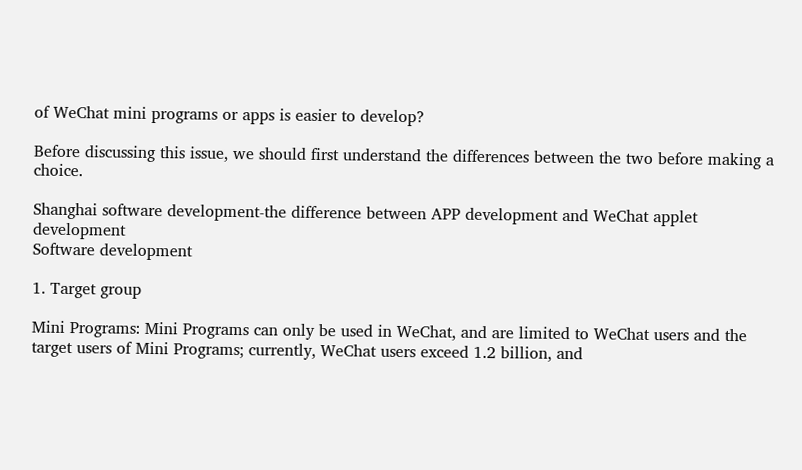of WeChat mini programs or apps is easier to develop?

Before discussing this issue, we should first understand the differences between the two before making a choice.

Shanghai software development-the difference between APP development and WeChat applet development
Software development

1. Target group

Mini Programs: Mini Programs can only be used in WeChat, and are limited to WeChat users and the target users of Mini Programs; currently, WeChat users exceed 1.2 billion, and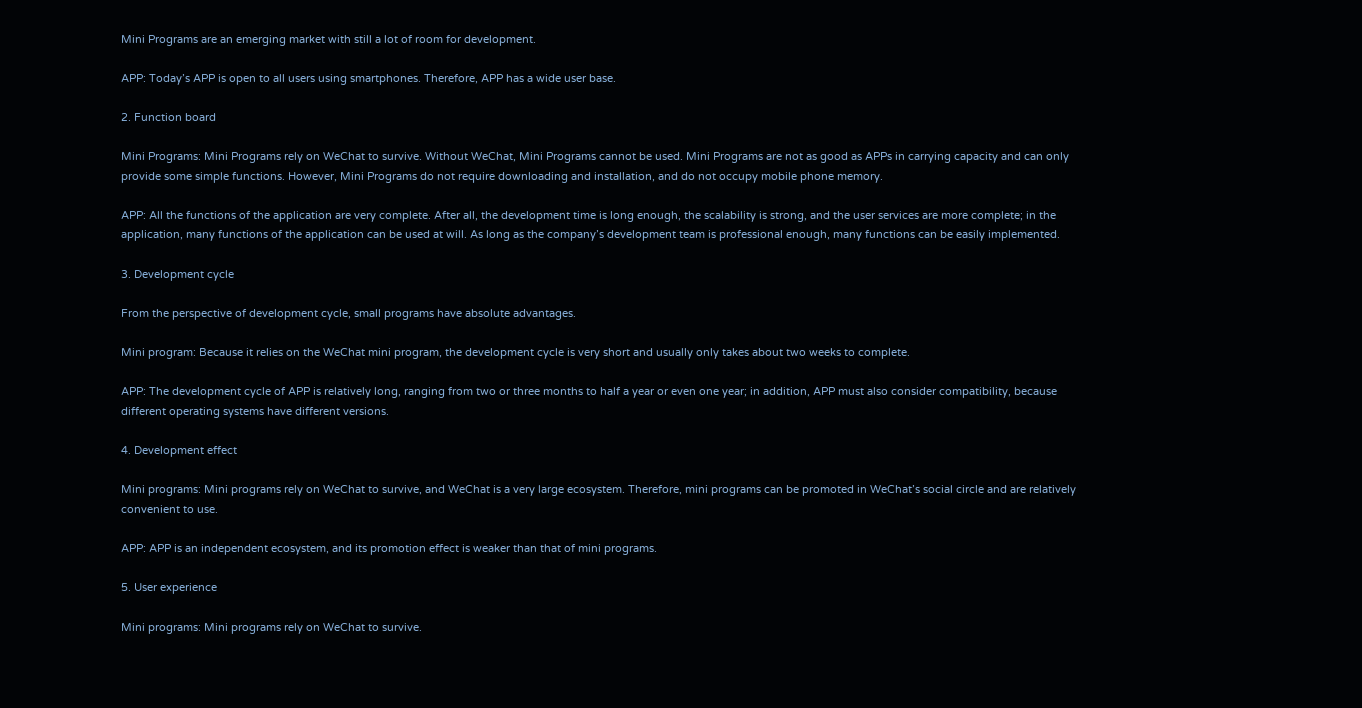Mini Programs are an emerging market with still a lot of room for development.

APP: Today’s APP is open to all users using smartphones. Therefore, APP has a wide user base.

2. Function board

Mini Programs: Mini Programs rely on WeChat to survive. Without WeChat, Mini Programs cannot be used. Mini Programs are not as good as APPs in carrying capacity and can only provide some simple functions. However, Mini Programs do not require downloading and installation, and do not occupy mobile phone memory.

APP: All the functions of the application are very complete. After all, the development time is long enough, the scalability is strong, and the user services are more complete; in the application, many functions of the application can be used at will. As long as the company’s development team is professional enough, many functions can be easily implemented.

3. Development cycle

From the perspective of development cycle, small programs have absolute advantages.

Mini program: Because it relies on the WeChat mini program, the development cycle is very short and usually only takes about two weeks to complete.

APP: The development cycle of APP is relatively long, ranging from two or three months to half a year or even one year; in addition, APP must also consider compatibility, because different operating systems have different versions.

4. Development effect

Mini programs: Mini programs rely on WeChat to survive, and WeChat is a very large ecosystem. Therefore, mini programs can be promoted in WeChat’s social circle and are relatively convenient to use.

APP: APP is an independent ecosystem, and its promotion effect is weaker than that of mini programs.

5. User experience

Mini programs: Mini programs rely on WeChat to survive.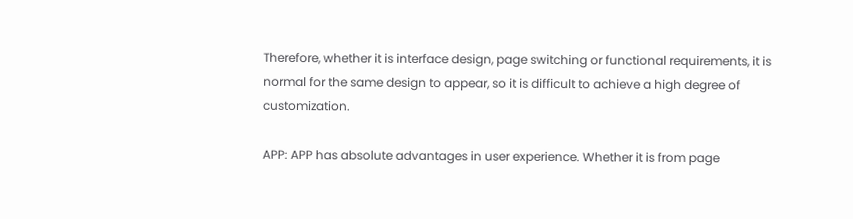Therefore, whether it is interface design, page switching or functional requirements, it is normal for the same design to appear, so it is difficult to achieve a high degree of customization.

APP: APP has absolute advantages in user experience. Whether it is from page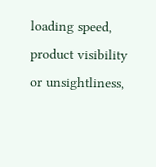loading speed, product visibility or unsightliness,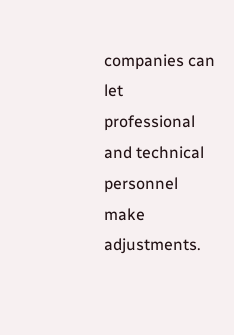companies can let professional and technical personnel make adjustments.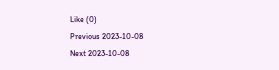Like (0)
Previous 2023-10-08
Next 2023-10-08